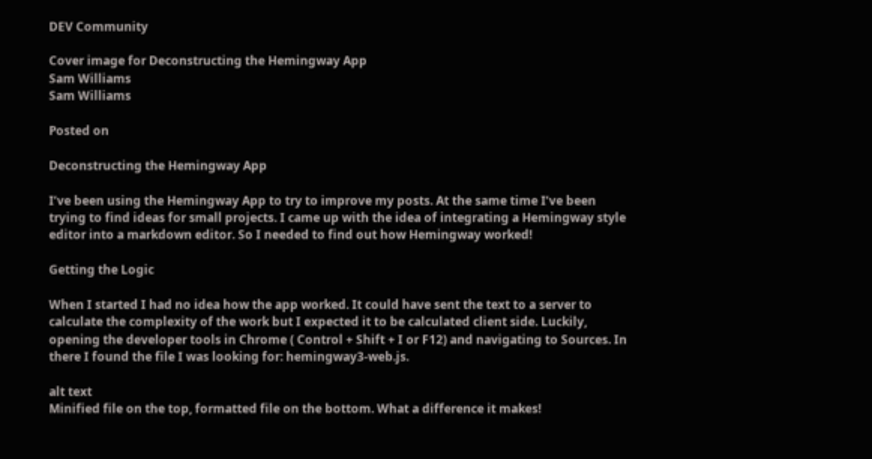DEV Community

Cover image for Deconstructing the Hemingway App
Sam Williams
Sam Williams

Posted on

Deconstructing the Hemingway App

I’ve been using the Hemingway App to try to improve my posts. At the same time I’ve been trying to find ideas for small projects. I came up with the idea of integrating a Hemingway style editor into a markdown editor. So I needed to find out how Hemingway worked!

Getting the Logic

When I started I had no idea how the app worked. It could have sent the text to a server to calculate the complexity of the work but I expected it to be calculated client side. Luckily, opening the developer tools in Chrome ( Control + Shift + I or F12) and navigating to Sources. In there I found the file I was looking for: hemingway3-web.js.

alt text
Minified file on the top, formatted file on the bottom. What a difference it makes!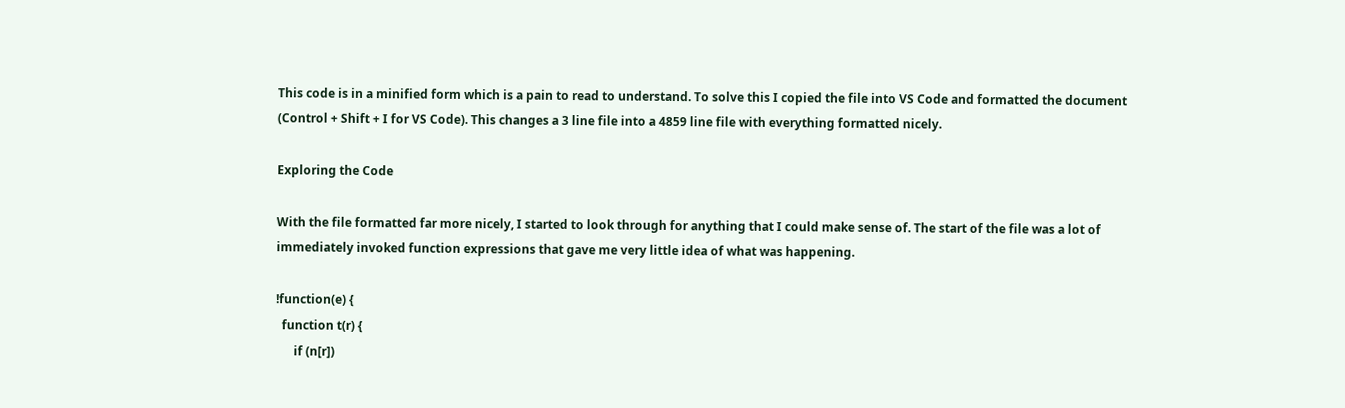This code is in a minified form which is a pain to read to understand. To solve this I copied the file into VS Code and formatted the document (Control + Shift + I for VS Code). This changes a 3 line file into a 4859 line file with everything formatted nicely.

Exploring the Code

With the file formatted far more nicely, I started to look through for anything that I could make sense of. The start of the file was a lot of immediately invoked function expressions that gave me very little idea of what was happening.

!function(e) {
  function t(r) {
      if (n[r])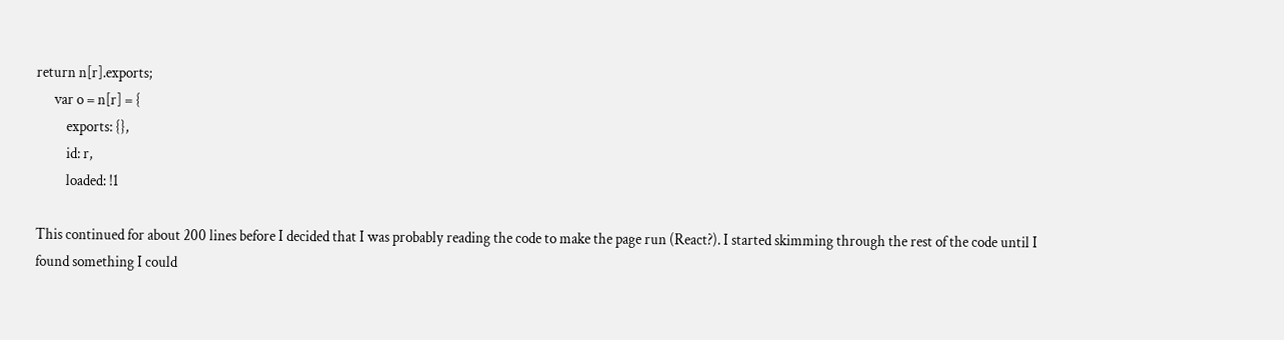return n[r].exports;
      var o = n[r] = {
          exports: {},
          id: r,
          loaded: !1

This continued for about 200 lines before I decided that I was probably reading the code to make the page run (React?). I started skimming through the rest of the code until I found something I could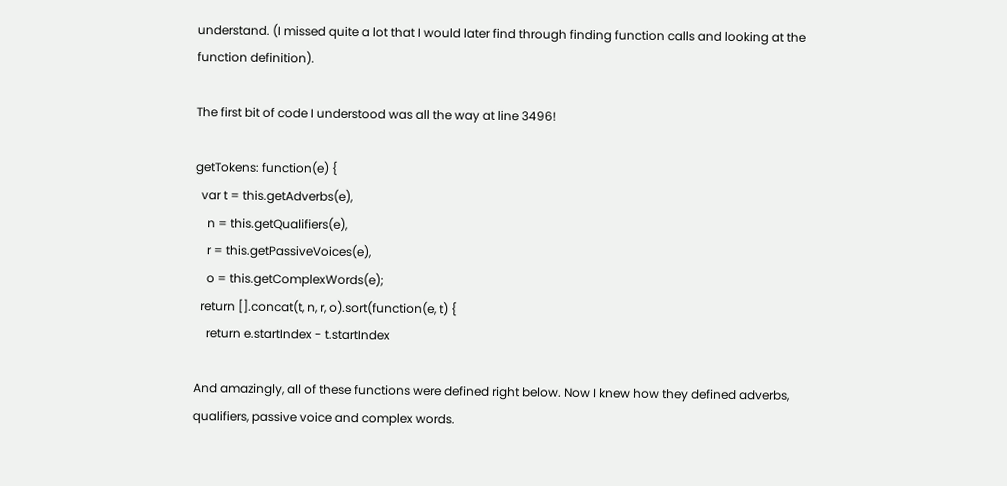understand. (I missed quite a lot that I would later find through finding function calls and looking at the function definition).

The first bit of code I understood was all the way at line 3496!

getTokens: function(e) {
  var t = this.getAdverbs(e),
    n = this.getQualifiers(e),
    r = this.getPassiveVoices(e),
    o = this.getComplexWords(e);
  return [].concat(t, n, r, o).sort(function(e, t) {
    return e.startIndex - t.startIndex

And amazingly, all of these functions were defined right below. Now I knew how they defined adverbs, qualifiers, passive voice and complex words.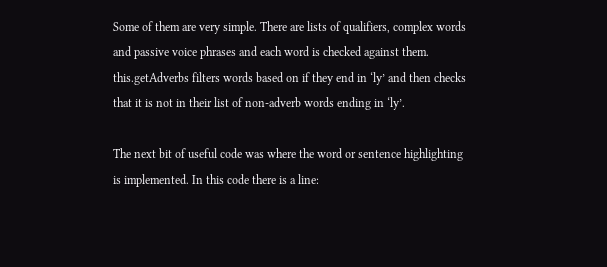Some of them are very simple. There are lists of qualifiers, complex words and passive voice phrases and each word is checked against them. this.getAdverbs filters words based on if they end in ‘ly’ and then checks that it is not in their list of non-adverb words ending in ‘ly’.

The next bit of useful code was where the word or sentence highlighting is implemented. In this code there is a line: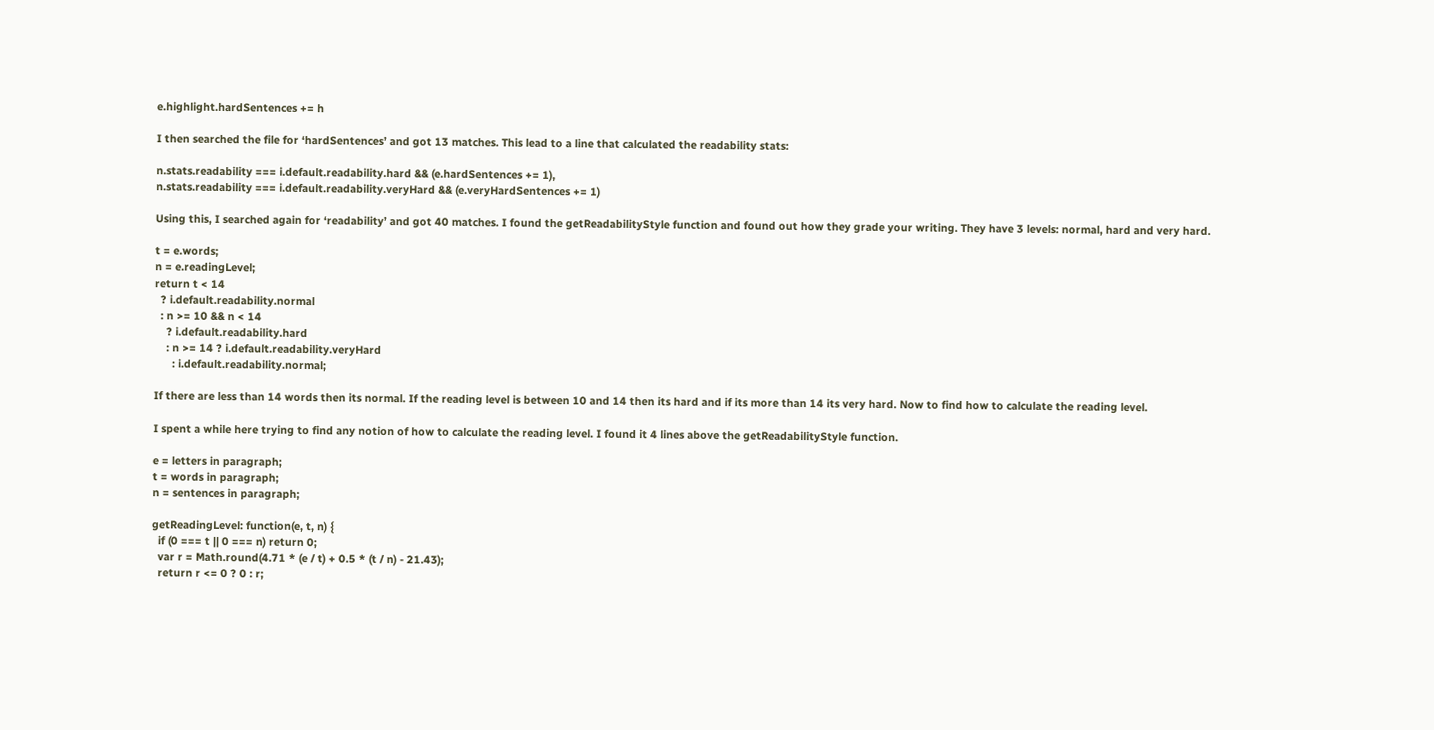e.highlight.hardSentences += h

I then searched the file for ‘hardSentences’ and got 13 matches. This lead to a line that calculated the readability stats:

n.stats.readability === i.default.readability.hard && (e.hardSentences += 1),
n.stats.readability === i.default.readability.veryHard && (e.veryHardSentences += 1)

Using this, I searched again for ‘readability’ and got 40 matches. I found the getReadabilityStyle function and found out how they grade your writing. They have 3 levels: normal, hard and very hard.

t = e.words;
n = e.readingLevel;
return t < 14
  ? i.default.readability.normal
  : n >= 10 && n < 14
    ? i.default.readability.hard
    : n >= 14 ? i.default.readability.veryHard
      : i.default.readability.normal;

If there are less than 14 words then its normal. If the reading level is between 10 and 14 then its hard and if its more than 14 its very hard. Now to find how to calculate the reading level.

I spent a while here trying to find any notion of how to calculate the reading level. I found it 4 lines above the getReadabilityStyle function.

e = letters in paragraph;
t = words in paragraph;
n = sentences in paragraph;

getReadingLevel: function(e, t, n) {
  if (0 === t || 0 === n) return 0;
  var r = Math.round(4.71 * (e / t) + 0.5 * (t / n) - 21.43);
  return r <= 0 ? 0 : r;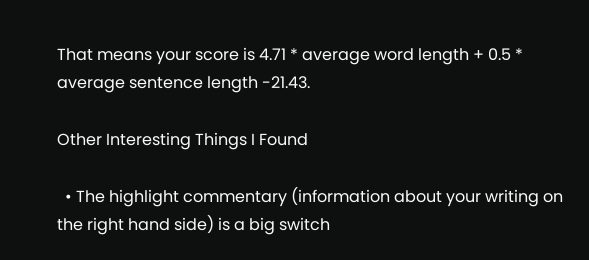That means your score is 4.71 * average word length + 0.5 * average sentence length -21.43.

Other Interesting Things I Found

  • The highlight commentary (information about your writing on the right hand side) is a big switch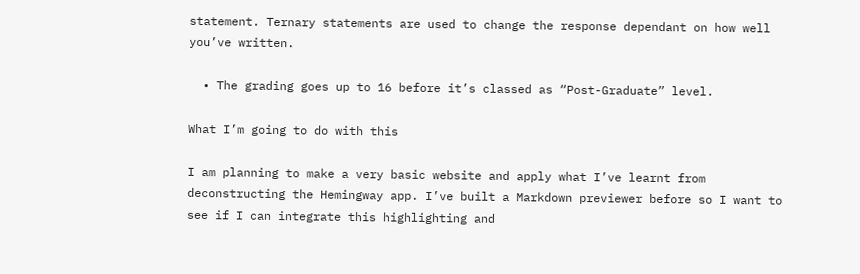statement. Ternary statements are used to change the response dependant on how well you’ve written.

  • The grading goes up to 16 before it’s classed as “Post-Graduate” level.

What I’m going to do with this

I am planning to make a very basic website and apply what I’ve learnt from deconstructing the Hemingway app. I’ve built a Markdown previewer before so I want to see if I can integrate this highlighting and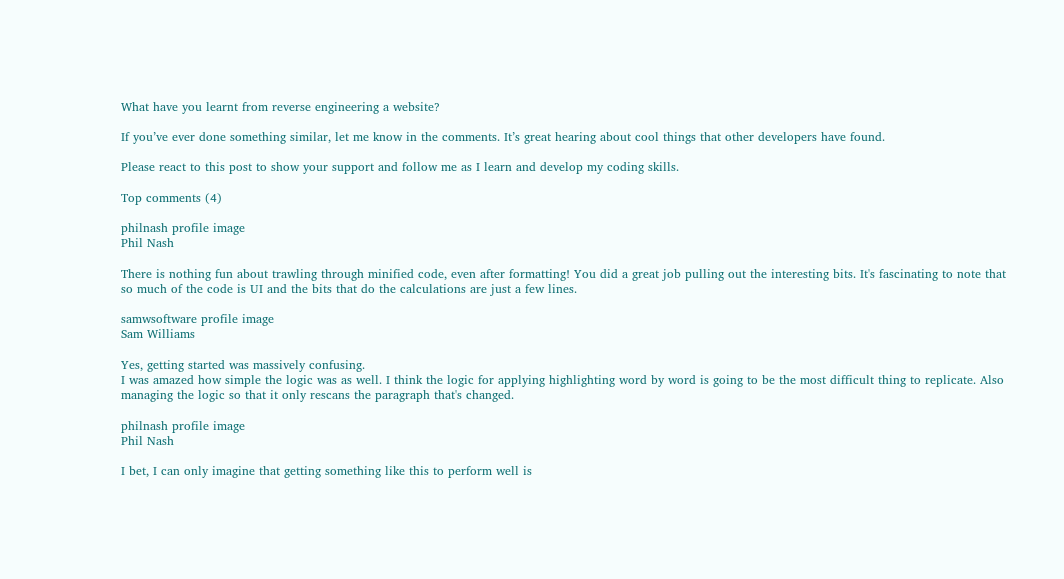What have you learnt from reverse engineering a website?

If you’ve ever done something similar, let me know in the comments. It’s great hearing about cool things that other developers have found.

Please react to this post to show your support and follow me as I learn and develop my coding skills.

Top comments (4)

philnash profile image
Phil Nash

There is nothing fun about trawling through minified code, even after formatting! You did a great job pulling out the interesting bits. It's fascinating to note that so much of the code is UI and the bits that do the calculations are just a few lines.

samwsoftware profile image
Sam Williams

Yes, getting started was massively confusing.
I was amazed how simple the logic was as well. I think the logic for applying highlighting word by word is going to be the most difficult thing to replicate. Also managing the logic so that it only rescans the paragraph that's changed.

philnash profile image
Phil Nash

I bet, I can only imagine that getting something like this to perform well is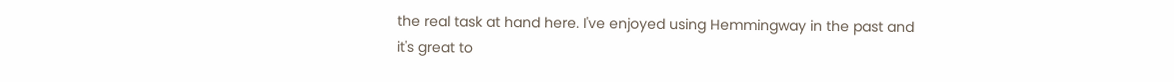the real task at hand here. I've enjoyed using Hemmingway in the past and it's great to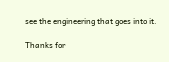see the engineering that goes into it.

Thanks for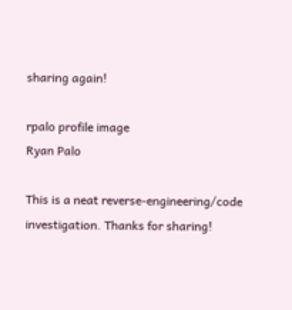sharing again!

rpalo profile image
Ryan Palo

This is a neat reverse-engineering/code investigation. Thanks for sharing!